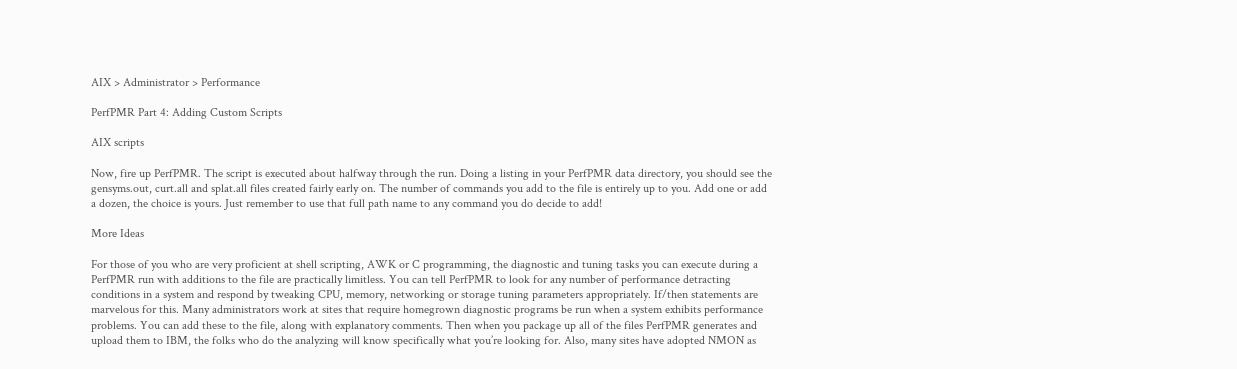AIX > Administrator > Performance

PerfPMR Part 4: Adding Custom Scripts

AIX scripts

Now, fire up PerfPMR. The script is executed about halfway through the run. Doing a listing in your PerfPMR data directory, you should see the gensyms.out, curt.all and splat.all files created fairly early on. The number of commands you add to the file is entirely up to you. Add one or add a dozen, the choice is yours. Just remember to use that full path name to any command you do decide to add!

More Ideas

For those of you who are very proficient at shell scripting, AWK or C programming, the diagnostic and tuning tasks you can execute during a PerfPMR run with additions to the file are practically limitless. You can tell PerfPMR to look for any number of performance detracting conditions in a system and respond by tweaking CPU, memory, networking or storage tuning parameters appropriately. If/then statements are marvelous for this. Many administrators work at sites that require homegrown diagnostic programs be run when a system exhibits performance problems. You can add these to the file, along with explanatory comments. Then when you package up all of the files PerfPMR generates and upload them to IBM, the folks who do the analyzing will know specifically what you’re looking for. Also, many sites have adopted NMON as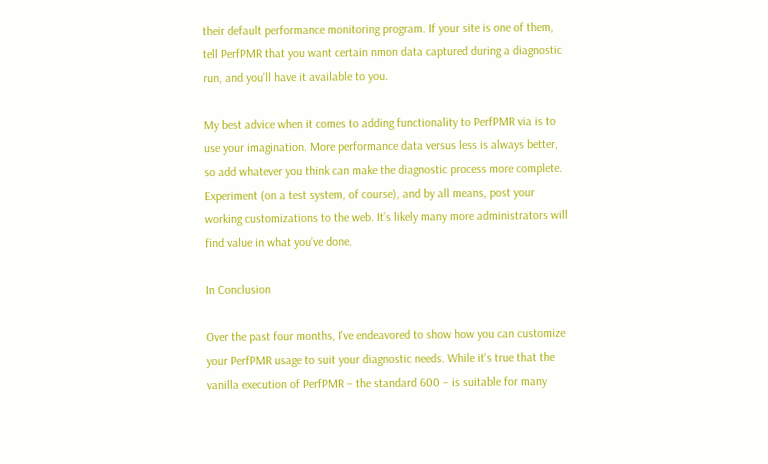their default performance monitoring program. If your site is one of them, tell PerfPMR that you want certain nmon data captured during a diagnostic run, and you’ll have it available to you.

My best advice when it comes to adding functionality to PerfPMR via is to use your imagination. More performance data versus less is always better, so add whatever you think can make the diagnostic process more complete. Experiment (on a test system, of course), and by all means, post your working customizations to the web. It’s likely many more administrators will find value in what you’ve done.

In Conclusion

Over the past four months, I've endeavored to show how you can customize your PerfPMR usage to suit your diagnostic needs. While it's true that the vanilla execution of PerfPMR – the standard 600 – is suitable for many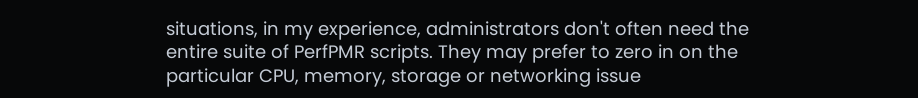situations, in my experience, administrators don't often need the entire suite of PerfPMR scripts. They may prefer to zero in on the particular CPU, memory, storage or networking issue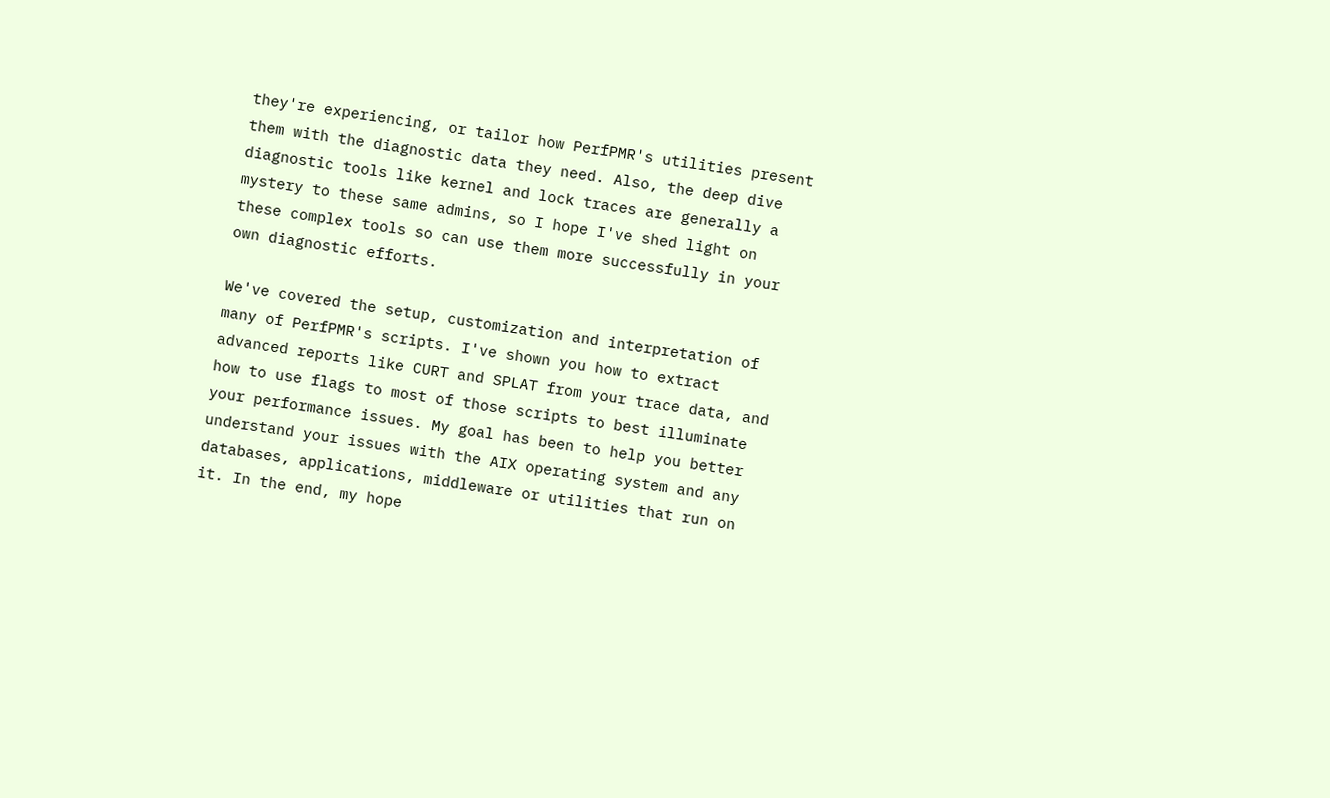they're experiencing, or tailor how PerfPMR's utilities present them with the diagnostic data they need. Also, the deep dive diagnostic tools like kernel and lock traces are generally a mystery to these same admins, so I hope I've shed light on these complex tools so can use them more successfully in your own diagnostic efforts.

We've covered the setup, customization and interpretation of many of PerfPMR's scripts. I've shown you how to extract advanced reports like CURT and SPLAT from your trace data, and how to use flags to most of those scripts to best illuminate your performance issues. My goal has been to help you better understand your issues with the AIX operating system and any databases, applications, middleware or utilities that run on it. In the end, my hope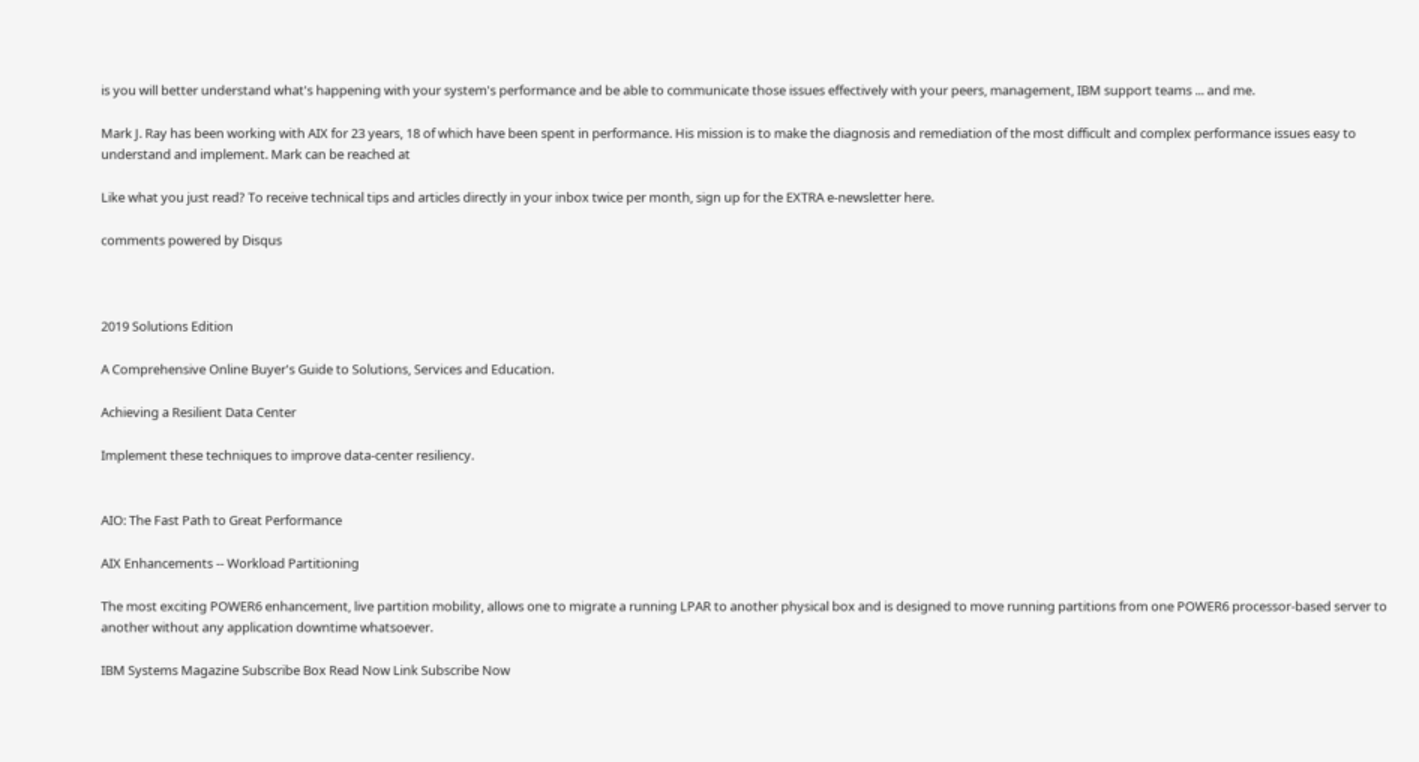is you will better understand what's happening with your system's performance and be able to communicate those issues effectively with your peers, management, IBM support teams ... and me.

Mark J. Ray has been working with AIX for 23 years, 18 of which have been spent in performance. His mission is to make the diagnosis and remediation of the most difficult and complex performance issues easy to understand and implement. Mark can be reached at

Like what you just read? To receive technical tips and articles directly in your inbox twice per month, sign up for the EXTRA e-newsletter here.

comments powered by Disqus



2019 Solutions Edition

A Comprehensive Online Buyer's Guide to Solutions, Services and Education.

Achieving a Resilient Data Center

Implement these techniques to improve data-center resiliency.


AIO: The Fast Path to Great Performance

AIX Enhancements -- Workload Partitioning

The most exciting POWER6 enhancement, live partition mobility, allows one to migrate a running LPAR to another physical box and is designed to move running partitions from one POWER6 processor-based server to another without any application downtime whatsoever.

IBM Systems Magazine Subscribe Box Read Now Link Subscribe Now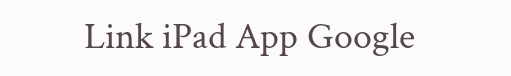Link iPad App Google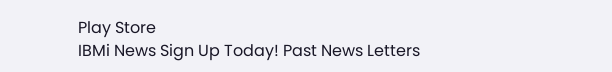Play Store
IBMi News Sign Up Today! Past News Letters